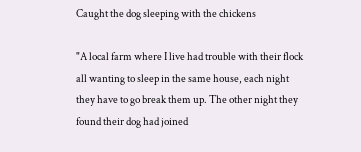Caught the dog sleeping with the chickens

"A local farm where I live had trouble with their flock all wanting to sleep in the same house, each night they have to go break them up. The other night they found their dog had joined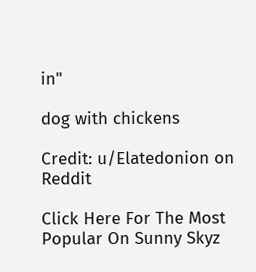in"

dog with chickens

Credit: u/Elatedonion on Reddit

Click Here For The Most Popular On Sunny Skyz